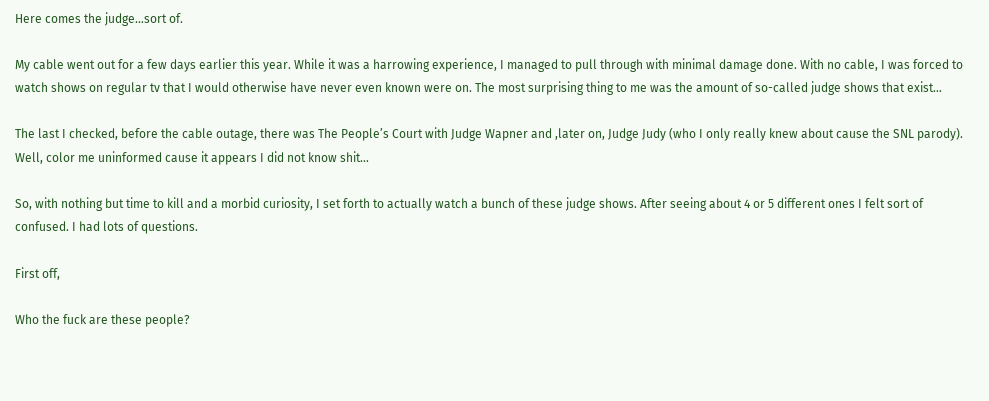Here comes the judge…sort of.

My cable went out for a few days earlier this year. While it was a harrowing experience, I managed to pull through with minimal damage done. With no cable, I was forced to watch shows on regular tv that I would otherwise have never even known were on. The most surprising thing to me was the amount of so-called judge shows that exist…

The last I checked, before the cable outage, there was The People’s Court with Judge Wapner and ,later on, Judge Judy (who I only really knew about cause the SNL parody). Well, color me uninformed cause it appears I did not know shit…

So, with nothing but time to kill and a morbid curiosity, I set forth to actually watch a bunch of these judge shows. After seeing about 4 or 5 different ones I felt sort of confused. I had lots of questions.

First off,

Who the fuck are these people?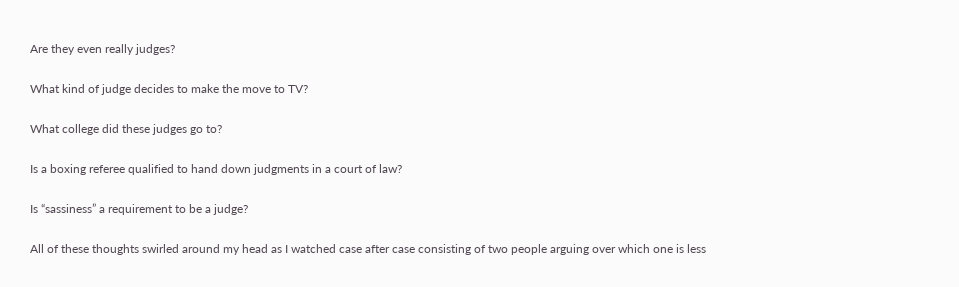Are they even really judges?

What kind of judge decides to make the move to TV?

What college did these judges go to?

Is a boxing referee qualified to hand down judgments in a court of law?

Is “sassiness” a requirement to be a judge?

All of these thoughts swirled around my head as I watched case after case consisting of two people arguing over which one is less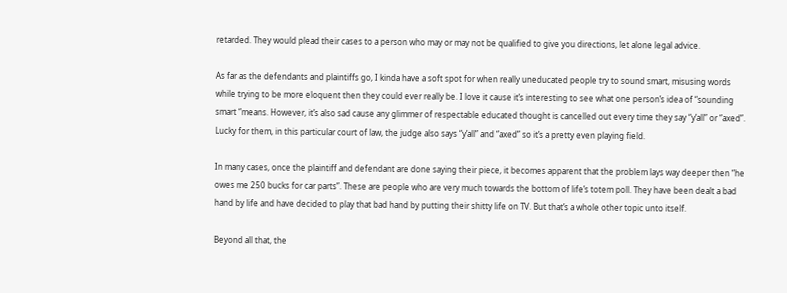retarded. They would plead their cases to a person who may or may not be qualified to give you directions, let alone legal advice.

As far as the defendants and plaintiffs go, I kinda have a soft spot for when really uneducated people try to sound smart, misusing words while trying to be more eloquent then they could ever really be. I love it cause it’s interesting to see what one person’s idea of “sounding smart “means. However, it’s also sad cause any glimmer of respectable educated thought is cancelled out every time they say “y’all” or “axed”. Lucky for them, in this particular court of law, the judge also says “y’all” and “axed” so it’s a pretty even playing field.

In many cases, once the plaintiff and defendant are done saying their piece, it becomes apparent that the problem lays way deeper then “he owes me 250 bucks for car parts”. These are people who are very much towards the bottom of life’s totem poll. They have been dealt a bad hand by life and have decided to play that bad hand by putting their shitty life on TV. But that’s a whole other topic unto itself.

Beyond all that, the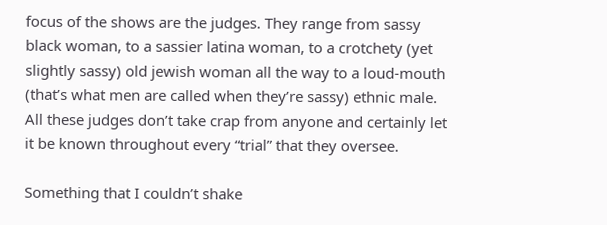focus of the shows are the judges. They range from sassy black woman, to a sassier latina woman, to a crotchety (yet slightly sassy) old jewish woman all the way to a loud-mouth (that’s what men are called when they’re sassy) ethnic male. All these judges don’t take crap from anyone and certainly let it be known throughout every “trial” that they oversee.

Something that I couldn’t shake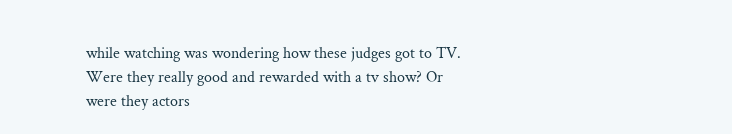while watching was wondering how these judges got to TV. Were they really good and rewarded with a tv show? Or were they actors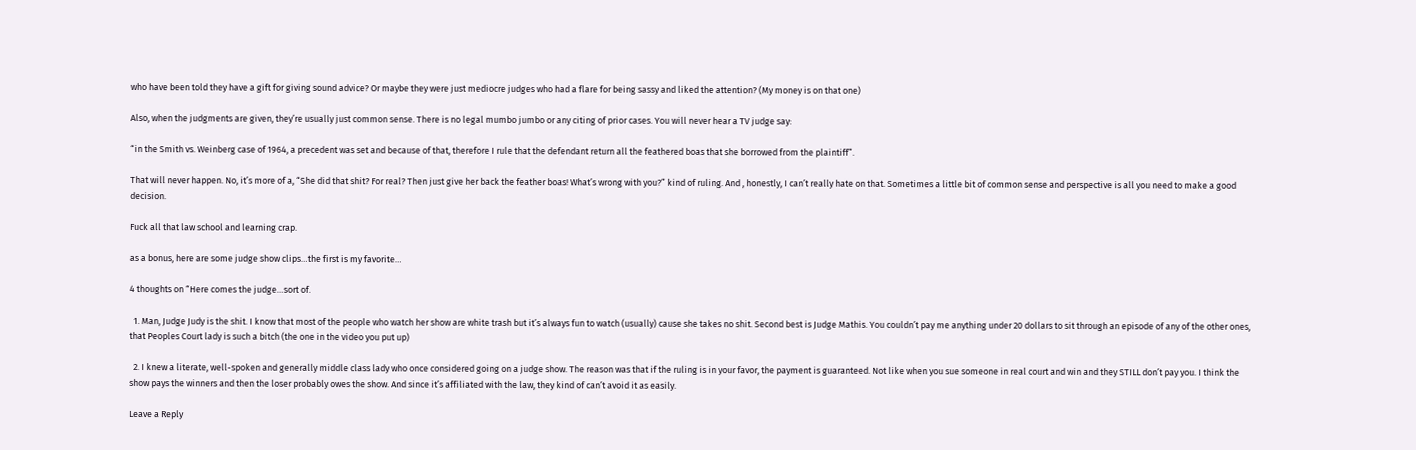who have been told they have a gift for giving sound advice? Or maybe they were just mediocre judges who had a flare for being sassy and liked the attention? (My money is on that one)

Also, when the judgments are given, they’re usually just common sense. There is no legal mumbo jumbo or any citing of prior cases. You will never hear a TV judge say:

“in the Smith vs. Weinberg case of 1964, a precedent was set and because of that, therefore I rule that the defendant return all the feathered boas that she borrowed from the plaintiff”.

That will never happen. No, it’s more of a, “She did that shit? For real? Then just give her back the feather boas! What’s wrong with you?” kind of ruling. And , honestly, I can’t really hate on that. Sometimes a little bit of common sense and perspective is all you need to make a good decision.

Fuck all that law school and learning crap.

as a bonus, here are some judge show clips…the first is my favorite…

4 thoughts on “Here comes the judge…sort of.

  1. Man, Judge Judy is the shit. I know that most of the people who watch her show are white trash but it’s always fun to watch (usually) cause she takes no shit. Second best is Judge Mathis. You couldn’t pay me anything under 20 dollars to sit through an episode of any of the other ones, that Peoples Court lady is such a bitch (the one in the video you put up)

  2. I knew a literate, well-spoken and generally middle class lady who once considered going on a judge show. The reason was that if the ruling is in your favor, the payment is guaranteed. Not like when you sue someone in real court and win and they STILL don’t pay you. I think the show pays the winners and then the loser probably owes the show. And since it’s affiliated with the law, they kind of can’t avoid it as easily.

Leave a Reply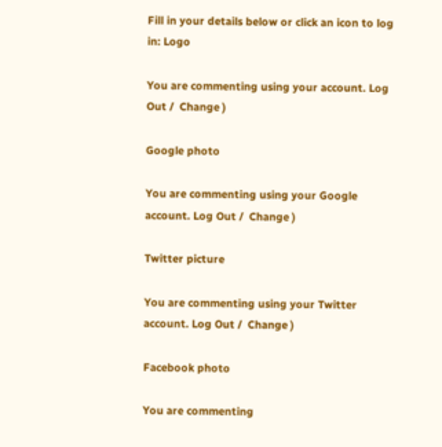Fill in your details below or click an icon to log in: Logo

You are commenting using your account. Log Out /  Change )

Google photo

You are commenting using your Google account. Log Out /  Change )

Twitter picture

You are commenting using your Twitter account. Log Out /  Change )

Facebook photo

You are commenting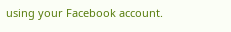using your Facebook account.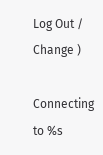Log Out /  Change )

Connecting to %s